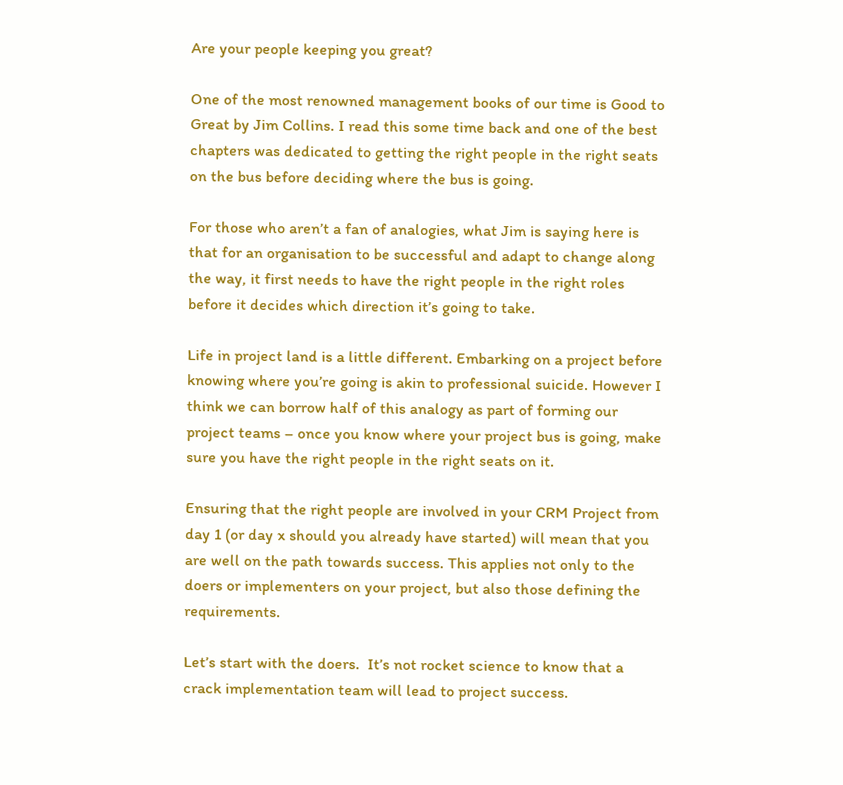Are your people keeping you great?

One of the most renowned management books of our time is Good to Great by Jim Collins. I read this some time back and one of the best chapters was dedicated to getting the right people in the right seats on the bus before deciding where the bus is going.

For those who aren’t a fan of analogies, what Jim is saying here is that for an organisation to be successful and adapt to change along the way, it first needs to have the right people in the right roles before it decides which direction it’s going to take.

Life in project land is a little different. Embarking on a project before knowing where you’re going is akin to professional suicide. However I think we can borrow half of this analogy as part of forming our project teams – once you know where your project bus is going, make sure you have the right people in the right seats on it.

Ensuring that the right people are involved in your CRM Project from day 1 (or day x should you already have started) will mean that you are well on the path towards success. This applies not only to the doers or implementers on your project, but also those defining the requirements.

Let’s start with the doers.  It’s not rocket science to know that a crack implementation team will lead to project success.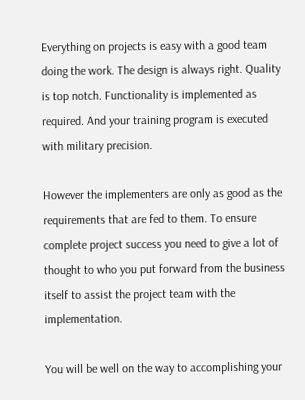Everything on projects is easy with a good team doing the work. The design is always right. Quality is top notch. Functionality is implemented as required. And your training program is executed with military precision.

However the implementers are only as good as the requirements that are fed to them. To ensure complete project success you need to give a lot of thought to who you put forward from the business itself to assist the project team with the implementation.

You will be well on the way to accomplishing your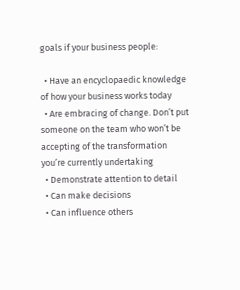goals if your business people:

  • Have an encyclopaedic knowledge of how your business works today
  • Are embracing of change. Don’t put someone on the team who won’t be accepting of the transformation you’re currently undertaking
  • Demonstrate attention to detail
  • Can make decisions
  • Can influence others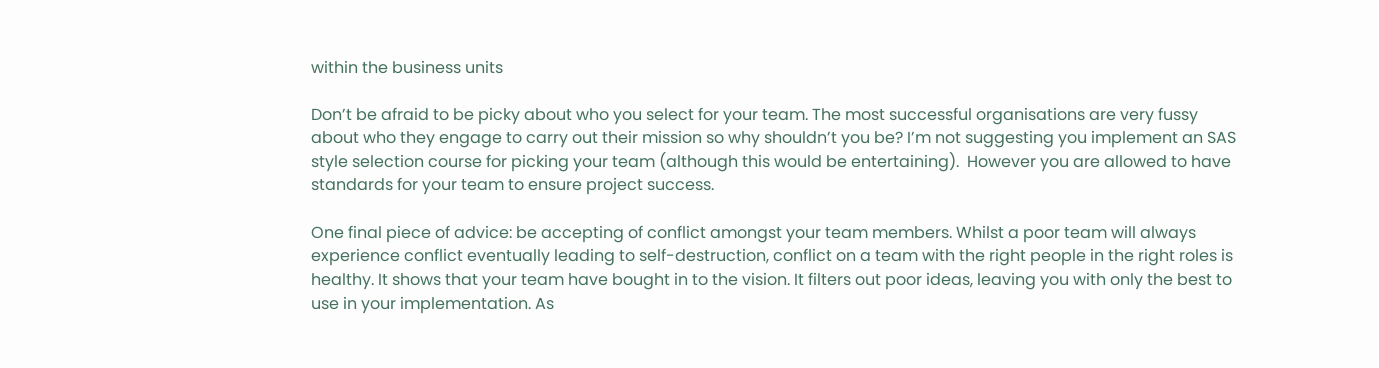within the business units

Don’t be afraid to be picky about who you select for your team. The most successful organisations are very fussy about who they engage to carry out their mission so why shouldn’t you be? I’m not suggesting you implement an SAS style selection course for picking your team (although this would be entertaining).  However you are allowed to have standards for your team to ensure project success.

One final piece of advice: be accepting of conflict amongst your team members. Whilst a poor team will always experience conflict eventually leading to self-destruction, conflict on a team with the right people in the right roles is healthy. It shows that your team have bought in to the vision. It filters out poor ideas, leaving you with only the best to use in your implementation. As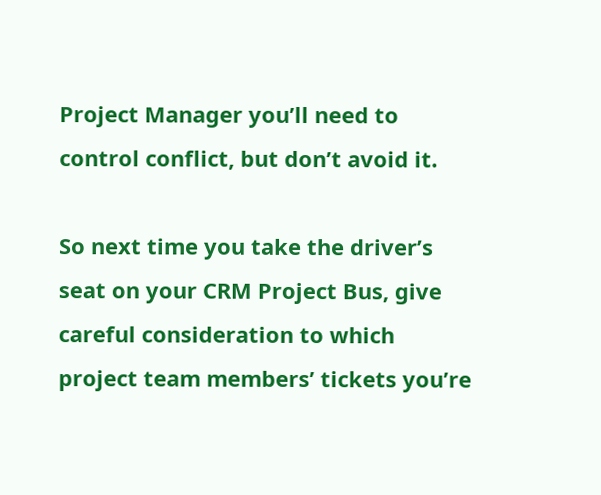Project Manager you’ll need to control conflict, but don’t avoid it.

So next time you take the driver’s seat on your CRM Project Bus, give careful consideration to which project team members’ tickets you’re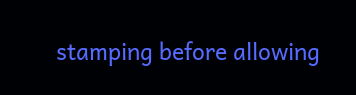stamping before allowing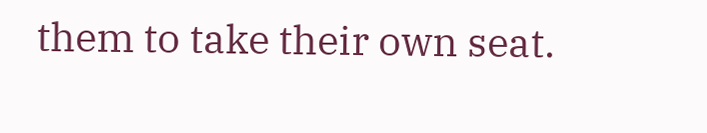them to take their own seat.